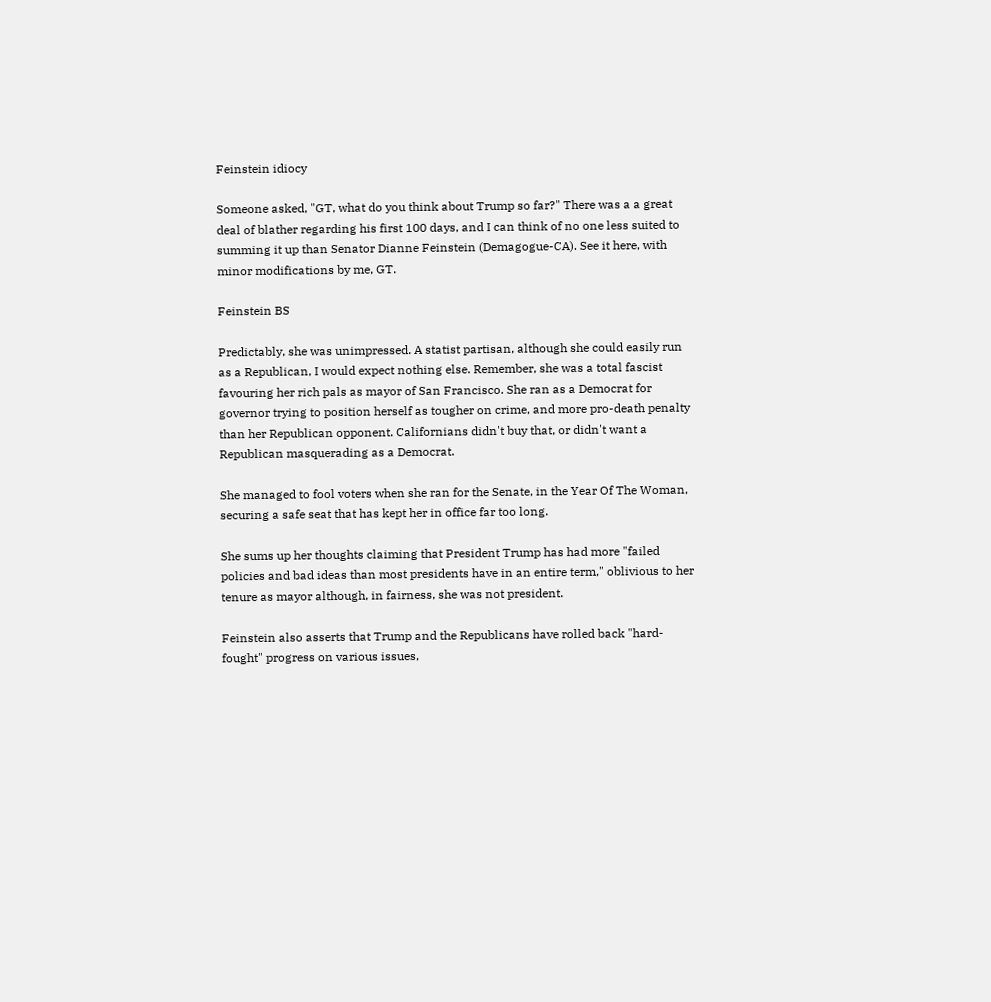Feinstein idiocy

Someone asked, "GT, what do you think about Trump so far?" There was a a great deal of blather regarding his first 100 days, and I can think of no one less suited to summing it up than Senator Dianne Feinstein (Demagogue-CA). See it here, with minor modifications by me, GT.

Feinstein BS

Predictably, she was unimpressed. A statist partisan, although she could easily run as a Republican, I would expect nothing else. Remember, she was a total fascist favouring her rich pals as mayor of San Francisco. She ran as a Democrat for governor trying to position herself as tougher on crime, and more pro-death penalty than her Republican opponent. Californians didn't buy that, or didn't want a Republican masquerading as a Democrat.

She managed to fool voters when she ran for the Senate, in the Year Of The Woman, securing a safe seat that has kept her in office far too long.

She sums up her thoughts claiming that President Trump has had more "failed policies and bad ideas than most presidents have in an entire term," oblivious to her tenure as mayor although, in fairness, she was not president.

Feinstein also asserts that Trump and the Republicans have rolled back "hard-fought" progress on various issues,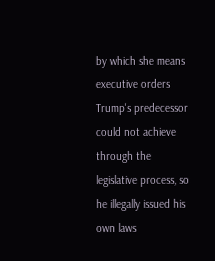by which she means executive orders Trump's predecessor could not achieve through the legislative process, so he illegally issued his own laws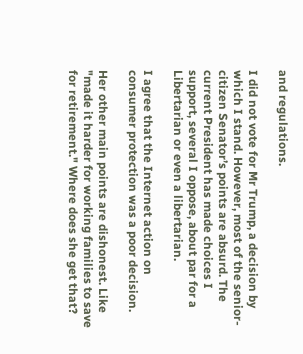and regulations.

I did not vote for Mr Trump, a decision by which I stand. However, most of the senior-citizen Senator’s points are absurd. The current President has made choices I support, several I oppose, about par for a Libertarian or even a libertarian.

I agree that the Internet action on consumer protection was a poor decision.

Her other main points are dishonest. Like "made it harder for working families to save for retirement." Where does she get that?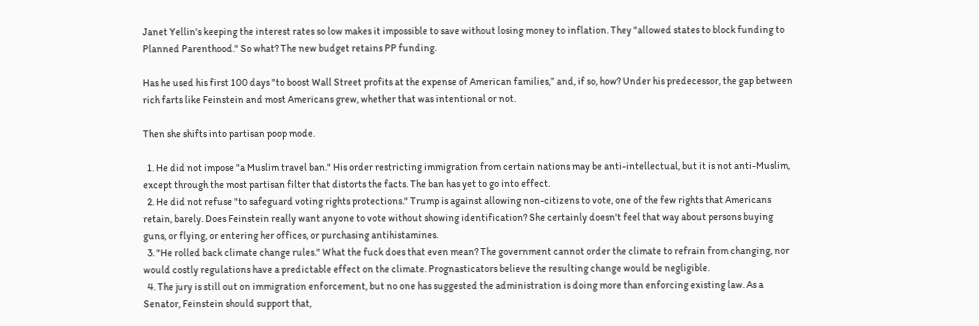Janet Yellin's keeping the interest rates so low makes it impossible to save without losing money to inflation. They "allowed states to block funding to Planned Parenthood." So what? The new budget retains PP funding.

Has he used his first 100 days "to boost Wall Street profits at the expense of American families,” and, if so, how? Under his predecessor, the gap between rich farts like Feinstein and most Americans grew, whether that was intentional or not.

Then she shifts into partisan poop mode.

  1. He did not impose "a Muslim travel ban." His order restricting immigration from certain nations may be anti-intellectual, but it is not anti-Muslim, except through the most partisan filter that distorts the facts. The ban has yet to go into effect.
  2. He did not refuse "to safeguard voting rights protections." Trump is against allowing non-citizens to vote, one of the few rights that Americans retain, barely. Does Feinstein really want anyone to vote without showing identification? She certainly doesn't feel that way about persons buying guns, or flying, or entering her offices, or purchasing antihistamines.
  3. "He rolled back climate change rules." What the fuck does that even mean? The government cannot order the climate to refrain from changing, nor would costly regulations have a predictable effect on the climate. Prognasticators believe the resulting change would be negligible.
  4. The jury is still out on immigration enforcement, but no one has suggested the administration is doing more than enforcing existing law. As a Senator, Feinstein should support that,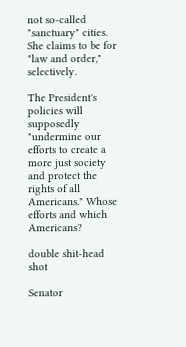not so-called "sanctuary" cities. She claims to be for "law and order," selectively.

The President's policies will supposedly "undermine our efforts to create a more just society and protect the rights of all Americans." Whose efforts and which Americans?

double shit-head shot

Senator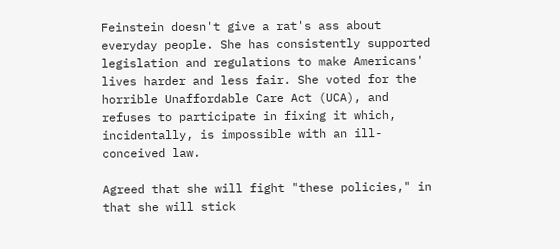Feinstein doesn't give a rat's ass about everyday people. She has consistently supported legislation and regulations to make Americans' lives harder and less fair. She voted for the horrible Unaffordable Care Act (UCA), and refuses to participate in fixing it which, incidentally, is impossible with an ill-conceived law.

Agreed that she will fight "these policies," in that she will stick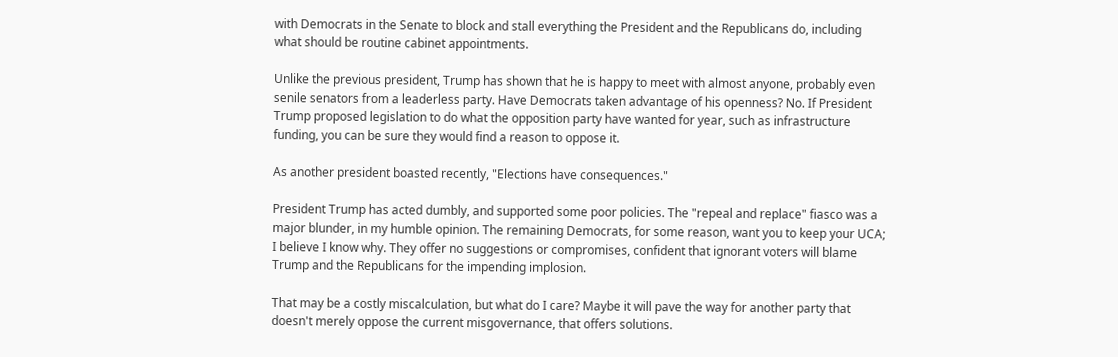with Democrats in the Senate to block and stall everything the President and the Republicans do, including what should be routine cabinet appointments.

Unlike the previous president, Trump has shown that he is happy to meet with almost anyone, probably even senile senators from a leaderless party. Have Democrats taken advantage of his openness? No. If President Trump proposed legislation to do what the opposition party have wanted for year, such as infrastructure funding, you can be sure they would find a reason to oppose it.

As another president boasted recently, "Elections have consequences."

President Trump has acted dumbly, and supported some poor policies. The "repeal and replace" fiasco was a major blunder, in my humble opinion. The remaining Democrats, for some reason, want you to keep your UCA; I believe I know why. They offer no suggestions or compromises, confident that ignorant voters will blame Trump and the Republicans for the impending implosion.

That may be a costly miscalculation, but what do I care? Maybe it will pave the way for another party that doesn't merely oppose the current misgovernance, that offers solutions.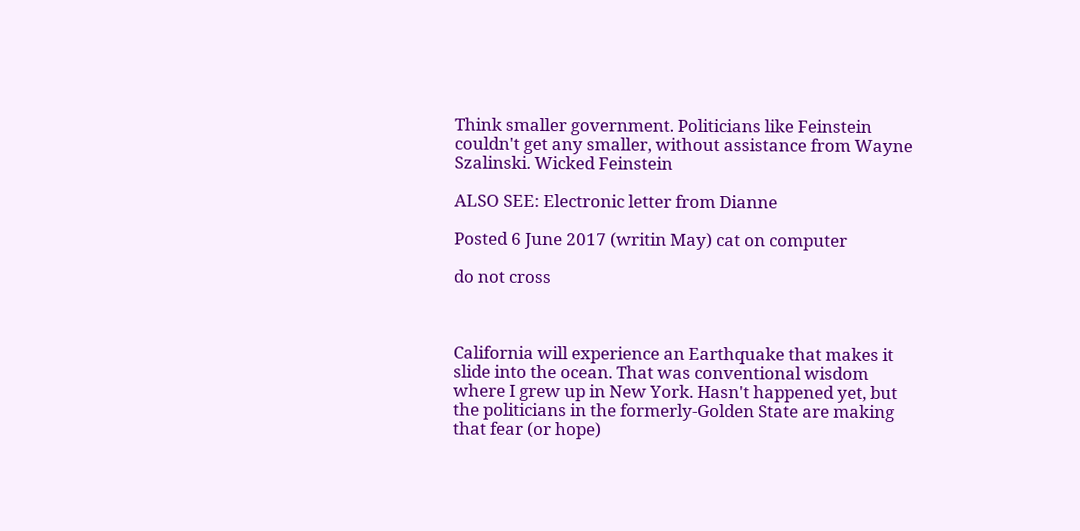Think smaller government. Politicians like Feinstein couldn't get any smaller, without assistance from Wayne Szalinski. Wicked Feinstein

ALSO SEE: Electronic letter from Dianne

Posted 6 June 2017 (writin May) cat on computer

do not cross



California will experience an Earthquake that makes it slide into the ocean. That was conventional wisdom where I grew up in New York. Hasn't happened yet, but the politicians in the formerly-Golden State are making that fear (or hope)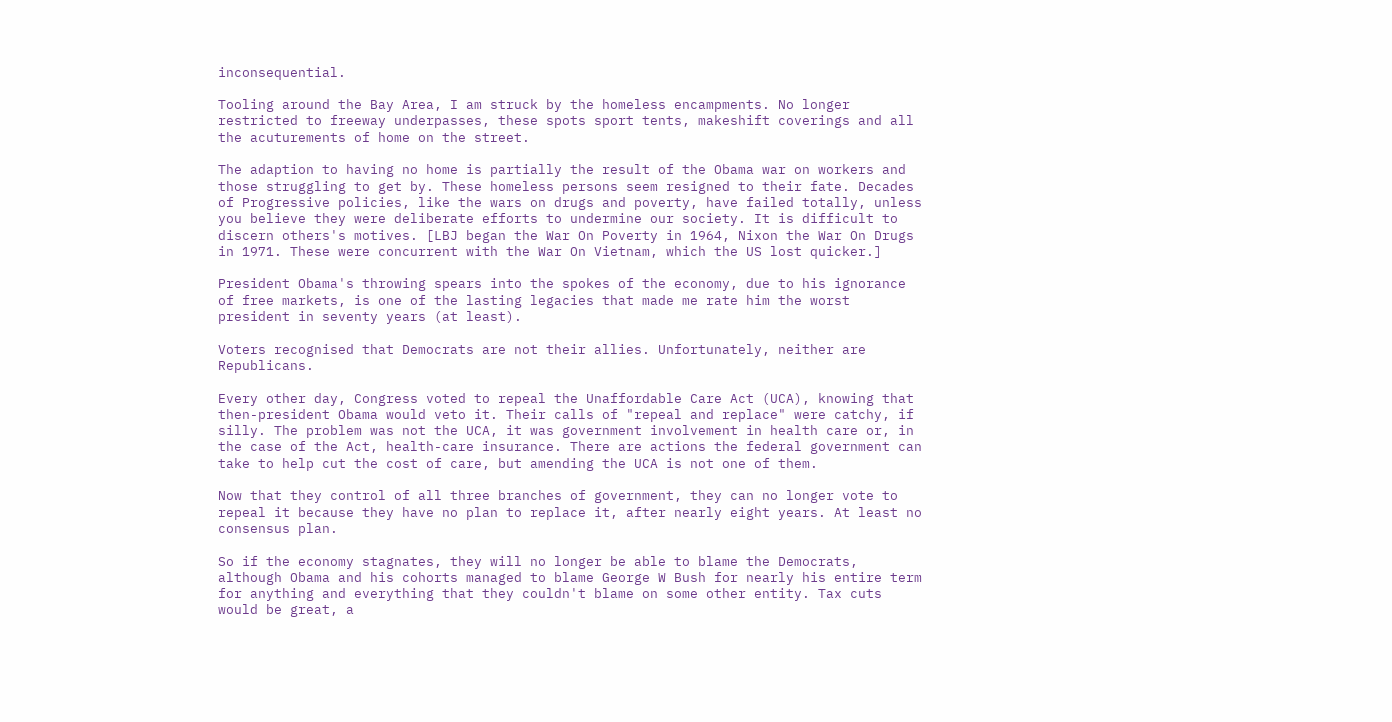inconsequential.

Tooling around the Bay Area, I am struck by the homeless encampments. No longer restricted to freeway underpasses, these spots sport tents, makeshift coverings and all the acuturements of home on the street.

The adaption to having no home is partially the result of the Obama war on workers and those struggling to get by. These homeless persons seem resigned to their fate. Decades of Progressive policies, like the wars on drugs and poverty, have failed totally, unless you believe they were deliberate efforts to undermine our society. It is difficult to discern others's motives. [LBJ began the War On Poverty in 1964, Nixon the War On Drugs in 1971. These were concurrent with the War On Vietnam, which the US lost quicker.]

President Obama's throwing spears into the spokes of the economy, due to his ignorance of free markets, is one of the lasting legacies that made me rate him the worst president in seventy years (at least).

Voters recognised that Democrats are not their allies. Unfortunately, neither are Republicans.

Every other day, Congress voted to repeal the Unaffordable Care Act (UCA), knowing that then-president Obama would veto it. Their calls of "repeal and replace" were catchy, if silly. The problem was not the UCA, it was government involvement in health care or, in the case of the Act, health-care insurance. There are actions the federal government can take to help cut the cost of care, but amending the UCA is not one of them.

Now that they control of all three branches of government, they can no longer vote to repeal it because they have no plan to replace it, after nearly eight years. At least no consensus plan.

So if the economy stagnates, they will no longer be able to blame the Democrats, although Obama and his cohorts managed to blame George W Bush for nearly his entire term for anything and everything that they couldn't blame on some other entity. Tax cuts would be great, a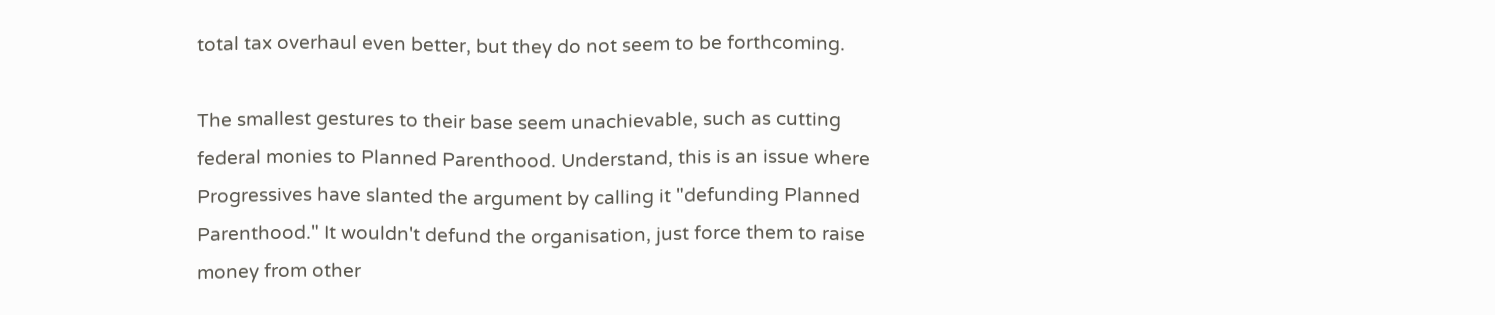total tax overhaul even better, but they do not seem to be forthcoming.

The smallest gestures to their base seem unachievable, such as cutting federal monies to Planned Parenthood. Understand, this is an issue where Progressives have slanted the argument by calling it "defunding Planned Parenthood." It wouldn't defund the organisation, just force them to raise money from other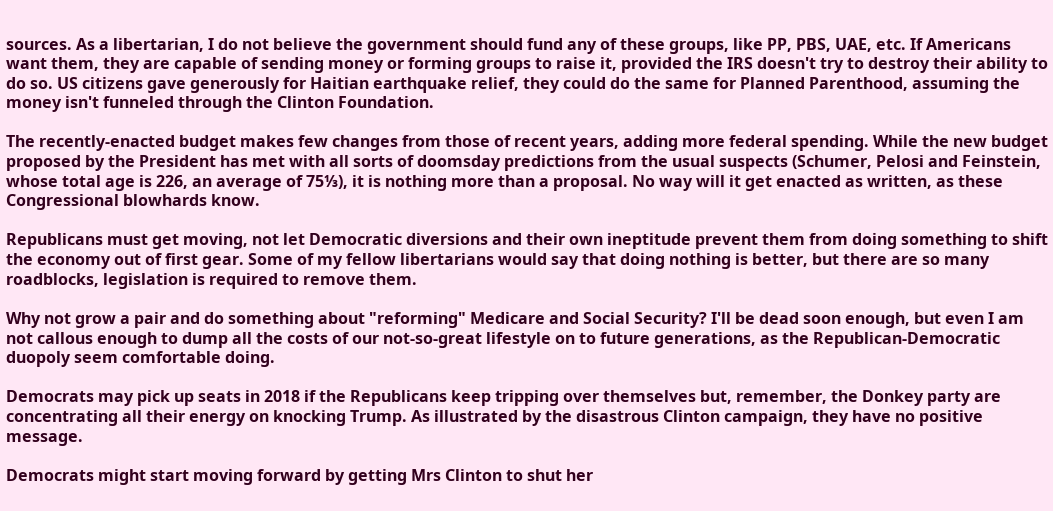sources. As a libertarian, I do not believe the government should fund any of these groups, like PP, PBS, UAE, etc. If Americans want them, they are capable of sending money or forming groups to raise it, provided the IRS doesn't try to destroy their ability to do so. US citizens gave generously for Haitian earthquake relief, they could do the same for Planned Parenthood, assuming the money isn't funneled through the Clinton Foundation.

The recently-enacted budget makes few changes from those of recent years, adding more federal spending. While the new budget proposed by the President has met with all sorts of doomsday predictions from the usual suspects (Schumer, Pelosi and Feinstein, whose total age is 226, an average of 75⅓), it is nothing more than a proposal. No way will it get enacted as written, as these Congressional blowhards know.

Republicans must get moving, not let Democratic diversions and their own ineptitude prevent them from doing something to shift the economy out of first gear. Some of my fellow libertarians would say that doing nothing is better, but there are so many roadblocks, legislation is required to remove them.

Why not grow a pair and do something about "reforming" Medicare and Social Security? I'll be dead soon enough, but even I am not callous enough to dump all the costs of our not-so-great lifestyle on to future generations, as the Republican-Democratic duopoly seem comfortable doing.

Democrats may pick up seats in 2018 if the Republicans keep tripping over themselves but, remember, the Donkey party are concentrating all their energy on knocking Trump. As illustrated by the disastrous Clinton campaign, they have no positive message.

Democrats might start moving forward by getting Mrs Clinton to shut her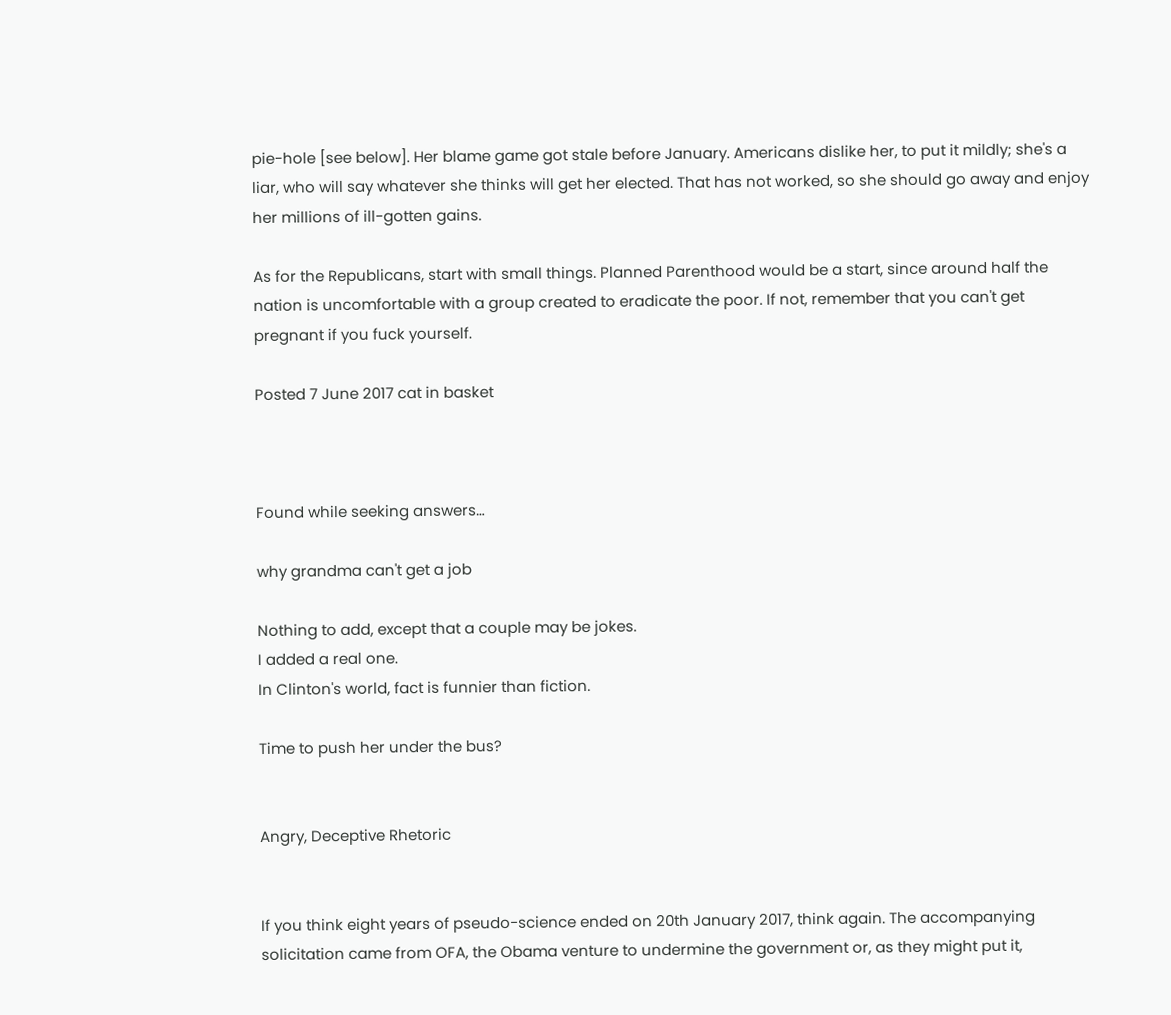pie-hole [see below]. Her blame game got stale before January. Americans dislike her, to put it mildly; she's a liar, who will say whatever she thinks will get her elected. That has not worked, so she should go away and enjoy her millions of ill-gotten gains.

As for the Republicans, start with small things. Planned Parenthood would be a start, since around half the nation is uncomfortable with a group created to eradicate the poor. If not, remember that you can't get pregnant if you fuck yourself.

Posted 7 June 2017 cat in basket



Found while seeking answers…

why grandma can't get a job

Nothing to add, except that a couple may be jokes.
I added a real one.
In Clinton's world, fact is funnier than fiction.

Time to push her under the bus?


Angry, Deceptive Rhetoric


If you think eight years of pseudo-science ended on 20th January 2017, think again. The accompanying solicitation came from OFA, the Obama venture to undermine the government or, as they might put it,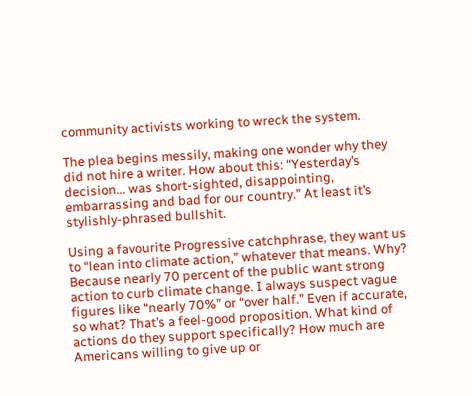community activists working to wreck the system.

The plea begins messily, making one wonder why they did not hire a writer. How about this: “Yesterday’s decision… was short-sighted, disappointing, embarrassing and bad for our country.” At least it’s stylishly-phrased bullshit.

Using a favourite Progressive catchphrase, they want us to “lean into climate action,” whatever that means. Why? Because nearly 70 percent of the public want strong action to curb climate change. I always suspect vague figures like “nearly 70%” or “over half.” Even if accurate, so what? That’s a feel-good proposition. What kind of actions do they support specifically? How much are Americans willing to give up or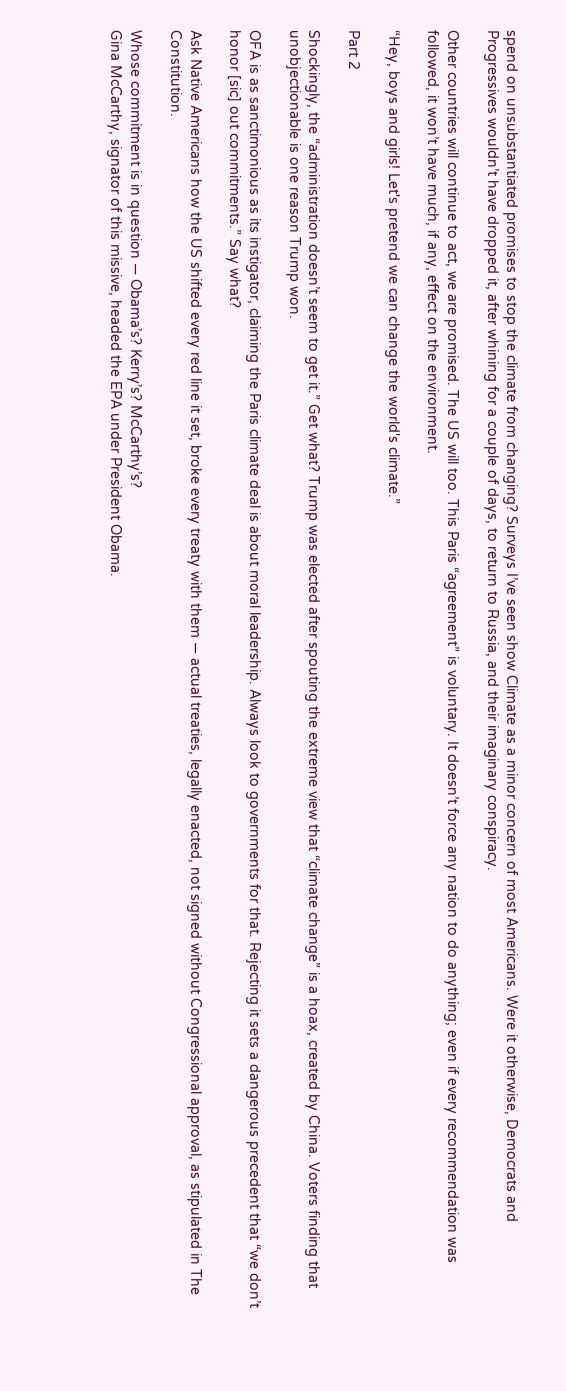spend on unsubstantiated promises to stop the climate from changing? Surveys I’ve seen show Climate as a minor concern of most Americans. Were it otherwise, Democrats and Progressives wouldn’t have dropped it, after whining for a couple of days, to return to Russia, and their imaginary conspiracy.

Other countries will continue to act, we are promised. The US will too. This Paris “agreement” is voluntary. It doesn’t force any nation to do anything; even if every recommendation was followed, it won’t have much, if any, effect on the environment.

“Hey, boys and girls! Let's pretend we can change the world's climate.”

Part 2

Shockingly, the “administration doesn’t seem to get it.” Get what? Trump was elected after spouting the extreme view that “climate change” is a hoax, created by China. Voters finding that unobjectionable is one reason Trump won.

OFA is as sanctimonious as its instigator, claiming the Paris climate deal is about moral leadership. Always look to governments for that. Rejecting it sets a dangerous precedent that “we don’t honor [sic] out commitments.” Say what?

Ask Native Americans how the US shifted every red line it set, broke every treaty with them — actual treaties, legally enacted, not signed without Congressional approval, as stipulated in The Constitution.

Whose commitment is in question — Obama’s? Kerry’s? McCarthy’s?
Gina McCarthy, signator of this missive, headed the EPA under President Obama.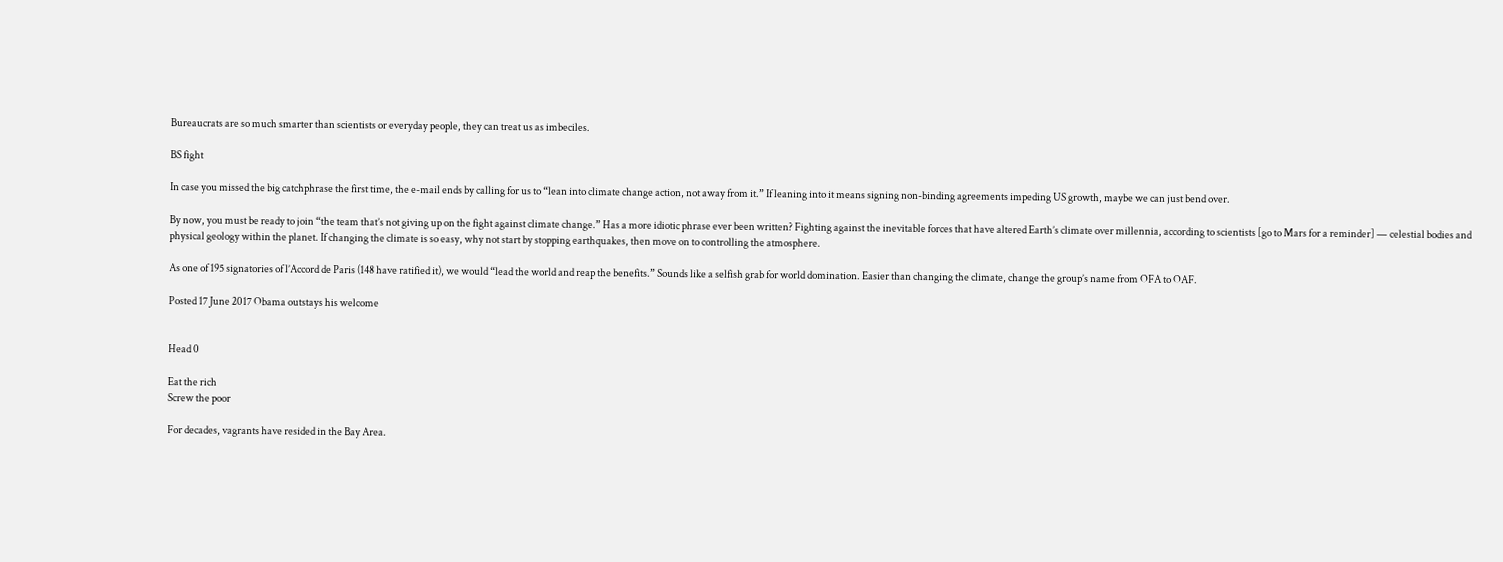Bureaucrats are so much smarter than scientists or everyday people, they can treat us as imbeciles.

BS fight

In case you missed the big catchphrase the first time, the e-mail ends by calling for us to “lean into climate change action, not away from it.” If leaning into it means signing non-binding agreements impeding US growth, maybe we can just bend over.

By now, you must be ready to join “the team that’s not giving up on the fight against climate change.” Has a more idiotic phrase ever been written? Fighting against the inevitable forces that have altered Earth’s climate over millennia, according to scientists [go to Mars for a reminder] — celestial bodies and physical geology within the planet. If changing the climate is so easy, why not start by stopping earthquakes, then move on to controlling the atmosphere.

As one of 195 signatories of l’Accord de Paris (148 have ratified it), we would “lead the world and reap the benefits.” Sounds like a selfish grab for world domination. Easier than changing the climate, change the group’s name from OFA to OAF.

Posted 17 June 2017 Obama outstays his welcome


Head 0

Eat the rich
Screw the poor

For decades, vagrants have resided in the Bay Area.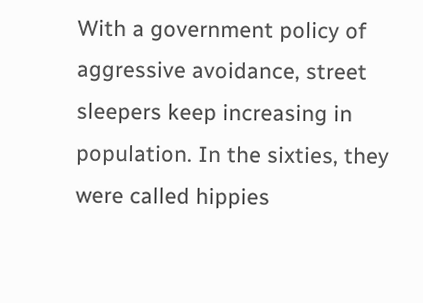With a government policy of aggressive avoidance, street sleepers keep increasing in population. In the sixties, they were called hippies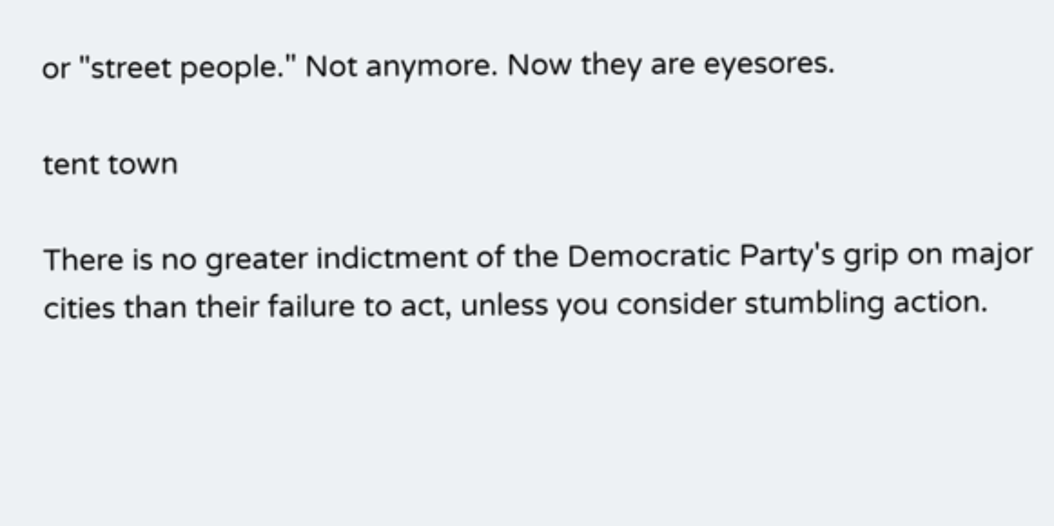or "street people." Not anymore. Now they are eyesores.

tent town

There is no greater indictment of the Democratic Party's grip on major cities than their failure to act, unless you consider stumbling action.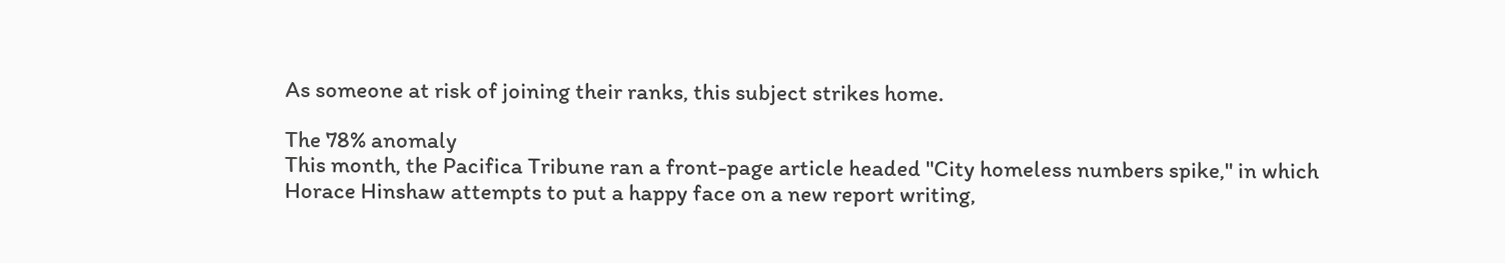As someone at risk of joining their ranks, this subject strikes home.

The 78% anomaly
This month, the Pacifica Tribune ran a front-page article headed "City homeless numbers spike," in which Horace Hinshaw attempts to put a happy face on a new report writing,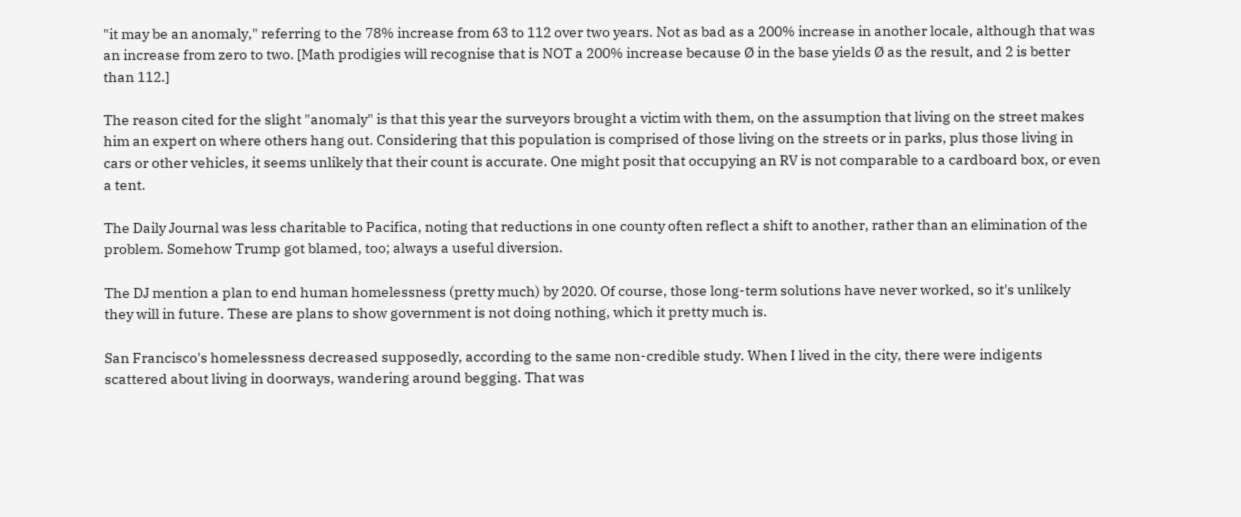"it may be an anomaly," referring to the 78% increase from 63 to 112 over two years. Not as bad as a 200% increase in another locale, although that was an increase from zero to two. [Math prodigies will recognise that is NOT a 200% increase because Ø in the base yields Ø as the result, and 2 is better than 112.]

The reason cited for the slight "anomaly" is that this year the surveyors brought a victim with them, on the assumption that living on the street makes him an expert on where others hang out. Considering that this population is comprised of those living on the streets or in parks, plus those living in cars or other vehicles, it seems unlikely that their count is accurate. One might posit that occupying an RV is not comparable to a cardboard box, or even a tent.

The Daily Journal was less charitable to Pacifica, noting that reductions in one county often reflect a shift to another, rather than an elimination of the problem. Somehow Trump got blamed, too; always a useful diversion.

The DJ mention a plan to end human homelessness (pretty much) by 2020. Of course, those long-term solutions have never worked, so it's unlikely they will in future. These are plans to show government is not doing nothing, which it pretty much is.

San Francisco's homelessness decreased supposedly, according to the same non-credible study. When I lived in the city, there were indigents scattered about living in doorways, wandering around begging. That was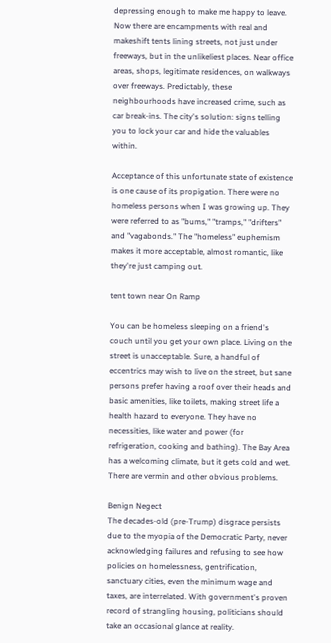depressing enough to make me happy to leave. Now there are encampments with real and makeshift tents lining streets, not just under freeways, but in the unlikeliest places. Near office areas, shops, legitimate residences, on walkways over freeways. Predictably, these neighbourhoods have increased crime, such as car break-ins. The city's solution: signs telling you to lock your car and hide the valuables within.

Acceptance of this unfortunate state of existence is one cause of its propigation. There were no homeless persons when I was growing up. They were referred to as "bums," "tramps," "drifters" and "vagabonds." The "homeless" euphemism makes it more acceptable, almost romantic, like they're just camping out.

tent town near On Ramp

You can be homeless sleeping on a friend's couch until you get your own place. Living on the street is unacceptable. Sure, a handful of eccentrics may wish to live on the street, but sane persons prefer having a roof over their heads and basic amenities, like toilets, making street life a health hazard to everyone. They have no necessities, like water and power (for refrigeration, cooking and bathing). The Bay Area has a welcoming climate, but it gets cold and wet. There are vermin and other obvious problems.

Benign Negect
The decades-old (pre-Trump) disgrace persists due to the myopia of the Democratic Party, never acknowledging failures and refusing to see how policies on homelessness, gentrification, sanctuary cities, even the minimum wage and taxes, are interrelated. With government's proven record of strangling housing, politicians should take an occasional glance at reality.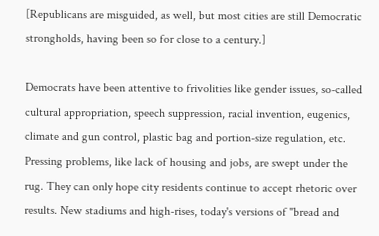[Republicans are misguided, as well, but most cities are still Democratic strongholds, having been so for close to a century.]

Democrats have been attentive to frivolities like gender issues, so-called cultural appropriation, speech suppression, racial invention, eugenics, climate and gun control, plastic bag and portion-size regulation, etc. Pressing problems, like lack of housing and jobs, are swept under the rug. They can only hope city residents continue to accept rhetoric over results. New stadiums and high-rises, today's versions of "bread and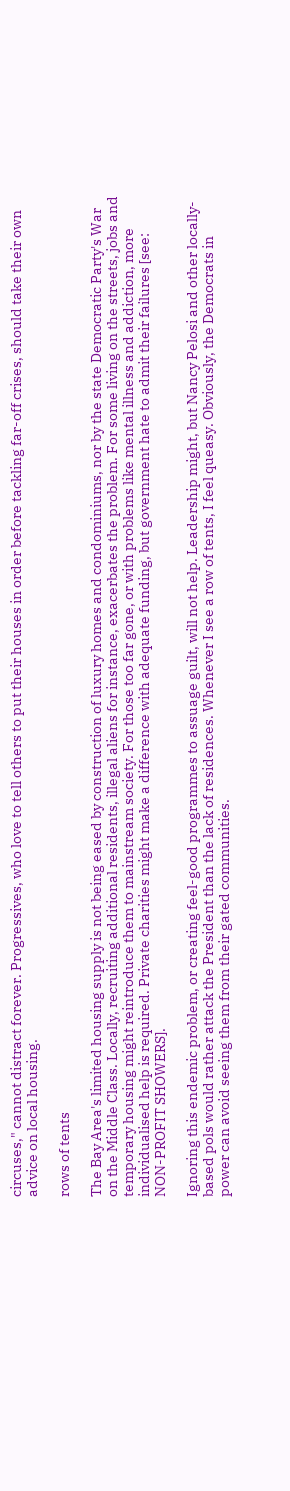circuses," cannot distract forever. Progressives, who love to tell others to put their houses in order before tackling far-off crises, should take their own advice on local housing.

rows of tents

The Bay Area's limited housing supply is not being eased by construction of luxury homes and condominiums, nor by the state Democratic Party's War on the Middle Class. Locally, recruiting additional residents, illegal aliens for instance, exacerbates the problem. For some living on the streets, jobs and temporary housing might reintroduce them to mainstream society. For those too far gone, or with problems like mental illness and addiction, more individualised help is required. Private charities might make a difference with adequate funding, but government hate to admit their failures [see: NON-PROFIT SHOWERS].

Ignoring this endemic problem, or creating feel-good programmes to assuage guilt, will not help. Leadership might, but Nancy Pelosi and other locally-based pols would rather attack the President than the lack of residences. Whenever I see a row of tents, I feel queasy. Obviously, the Democrats in power can avoid seeing them from their gated communities.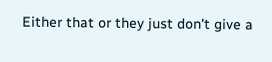Either that or they just don't give a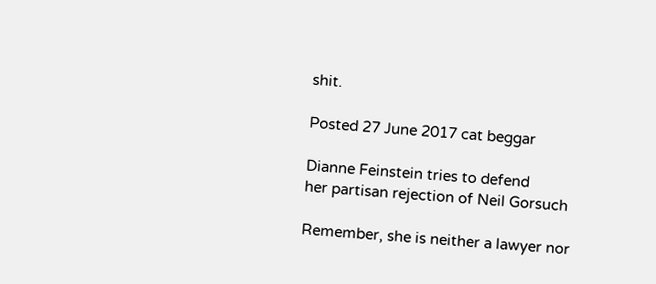shit.

Posted 27 June 2017 cat beggar

Dianne Feinstein tries to defend
her partisan rejection of Neil Gorsuch

Remember, she is neither a lawyer nor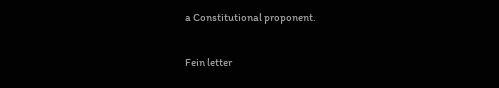a Constitutional proponent.

Fein letter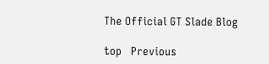The Official GT Slade Blog

top   Previous